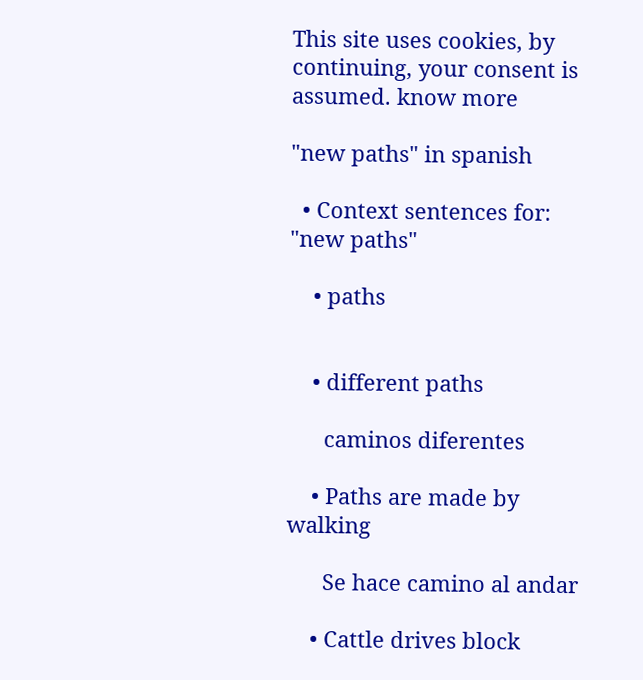This site uses cookies, by continuing, your consent is assumed. know more

"new paths" in spanish

  • Context sentences for: "new paths"

    • paths


    • different paths

      caminos diferentes

    • Paths are made by walking

      Se hace camino al andar

    • Cattle drives block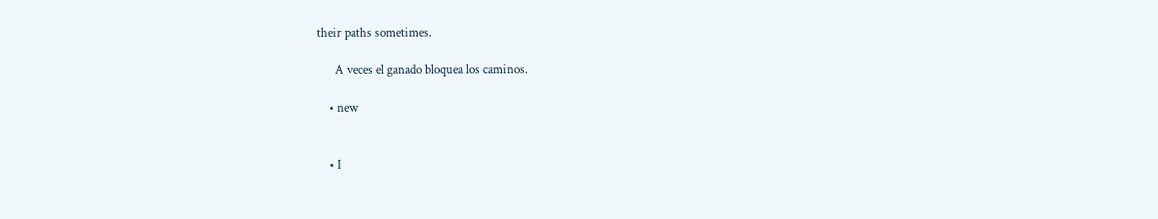their paths sometimes.

      A veces el ganado bloquea los caminos.

    • new


    • I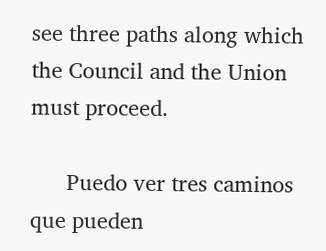see three paths along which the Council and the Union must proceed.

      Puedo ver tres caminos que pueden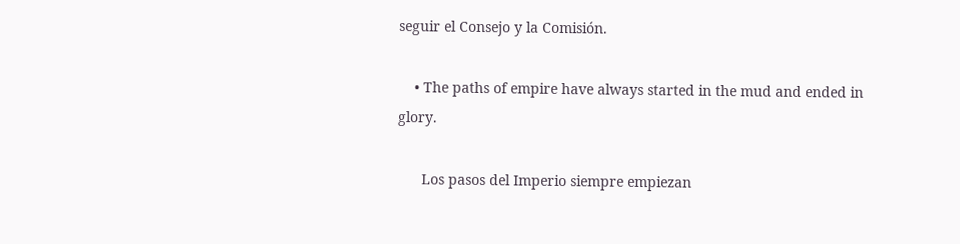seguir el Consejo y la Comisión.

    • The paths of empire have always started in the mud and ended in glory.

      Los pasos del Imperio siempre empiezan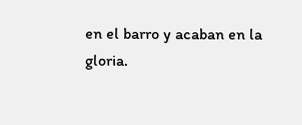en el barro y acaban en la gloria.